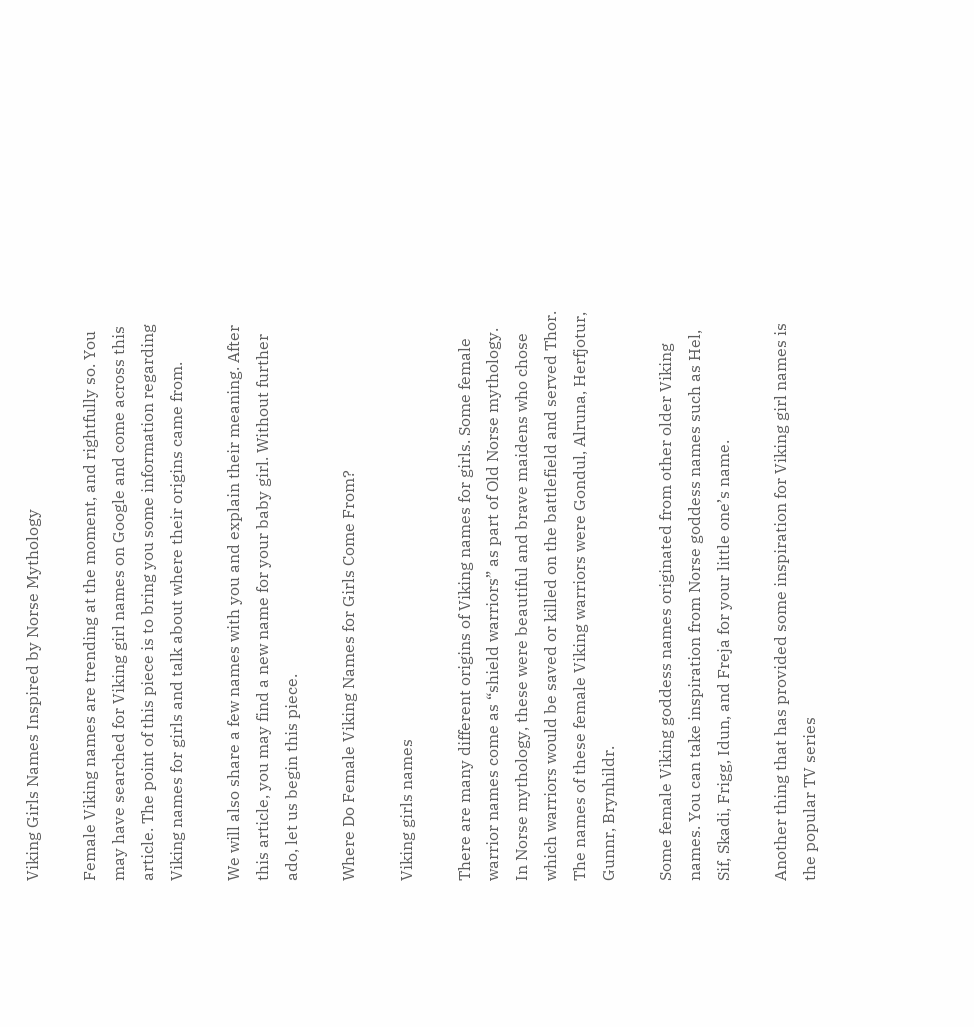Viking Girls Names Inspired by Norse Mythology

Female Viking names are trending at the moment, and rightfully so. You may have searched for Viking girl names on Google and come across this article. The point of this piece is to bring you some information regarding Viking names for girls and talk about where their origins came from.

We will also share a few names with you and explain their meaning. After this article, you may find a new name for your baby girl. Without further ado, let us begin this piece.

Where Do Female Viking Names for Girls Come From?

Viking girls names

There are many different origins of Viking names for girls. Some female warrior names come as “shield warriors” as part of Old Norse mythology. In Norse mythology, these were beautiful and brave maidens who chose which warriors would be saved or killed on the battlefield and served Thor. The names of these female Viking warriors were Gondul, Alruna, Herfjotur, Gunnr, Brynhildr.

Some female Viking goddess names originated from other older Viking names. You can take inspiration from Norse goddess names such as Hel, Sif, Skadi, Frigg, Idun, and Freja for your little one’s name.

Another thing that has provided some inspiration for Viking girl names is the popular TV series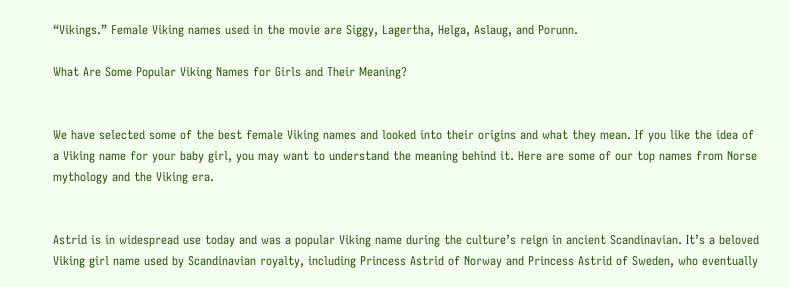“Vikings.” Female Viking names used in the movie are Siggy, Lagertha, Helga, Aslaug, and Porunn.

What Are Some Popular Viking Names for Girls and Their Meaning?


We have selected some of the best female Viking names and looked into their origins and what they mean. If you like the idea of a Viking name for your baby girl, you may want to understand the meaning behind it. Here are some of our top names from Norse mythology and the Viking era.


Astrid is in widespread use today and was a popular Viking name during the culture’s reign in ancient Scandinavian. It’s a beloved Viking girl name used by Scandinavian royalty, including Princess Astrid of Norway and Princess Astrid of Sweden, who eventually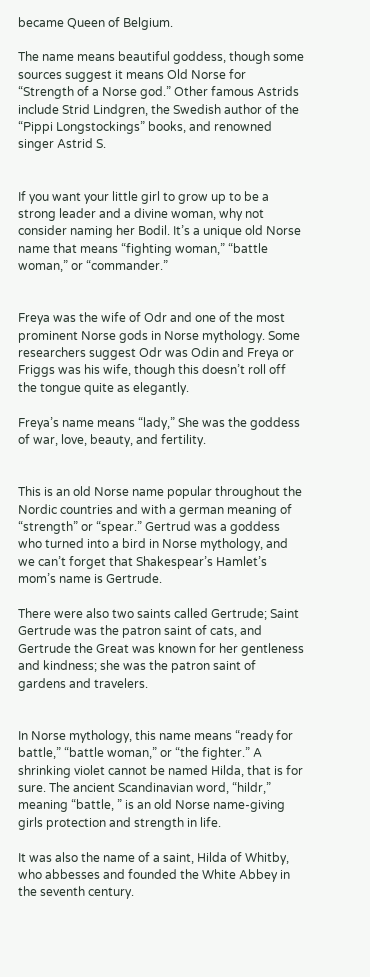became Queen of Belgium.

The name means beautiful goddess, though some sources suggest it means Old Norse for “Strength of a Norse god.” Other famous Astrids include Strid Lindgren, the Swedish author of the “Pippi Longstockings” books, and renowned singer Astrid S.


If you want your little girl to grow up to be a strong leader and a divine woman, why not consider naming her Bodil. It’s a unique old Norse name that means “fighting woman,” “battle woman,” or “commander.”


Freya was the wife of Odr and one of the most prominent Norse gods in Norse mythology. Some researchers suggest Odr was Odin and Freya or Friggs was his wife, though this doesn’t roll off the tongue quite as elegantly.

Freya’s name means “lady,” She was the goddess of war, love, beauty, and fertility.


This is an old Norse name popular throughout the Nordic countries and with a german meaning of “strength” or “spear.” Gertrud was a goddess who turned into a bird in Norse mythology, and we can’t forget that Shakespear’s Hamlet’s mom’s name is Gertrude.

There were also two saints called Gertrude; Saint Gertrude was the patron saint of cats, and Gertrude the Great was known for her gentleness and kindness; she was the patron saint of gardens and travelers.


In Norse mythology, this name means “ready for battle,” “battle woman,” or “the fighter.” A shrinking violet cannot be named Hilda, that is for sure. The ancient Scandinavian word, “hildr,” meaning “battle, ” is an old Norse name-giving girls protection and strength in life.

It was also the name of a saint, Hilda of Whitby, who abbesses and founded the White Abbey in the seventh century.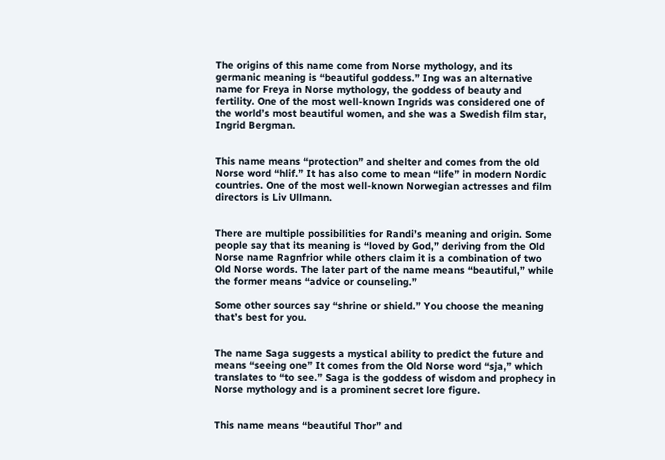The origins of this name come from Norse mythology, and its germanic meaning is “beautiful goddess.” Ing was an alternative name for Freya in Norse mythology, the goddess of beauty and fertility. One of the most well-known Ingrids was considered one of the world’s most beautiful women, and she was a Swedish film star, Ingrid Bergman.


This name means “protection” and shelter and comes from the old Norse word “hlif.” It has also come to mean “life” in modern Nordic countries. One of the most well-known Norwegian actresses and film directors is Liv Ullmann.


There are multiple possibilities for Randi’s meaning and origin. Some people say that its meaning is “loved by God,” deriving from the Old Norse name Ragnfrior while others claim it is a combination of two Old Norse words. The later part of the name means “beautiful,” while the former means “advice or counseling.”

Some other sources say “shrine or shield.” You choose the meaning that’s best for you.


The name Saga suggests a mystical ability to predict the future and means “seeing one” It comes from the Old Norse word “sja,” which translates to “to see.” Saga is the goddess of wisdom and prophecy in Norse mythology and is a prominent secret lore figure.


This name means “beautiful Thor” and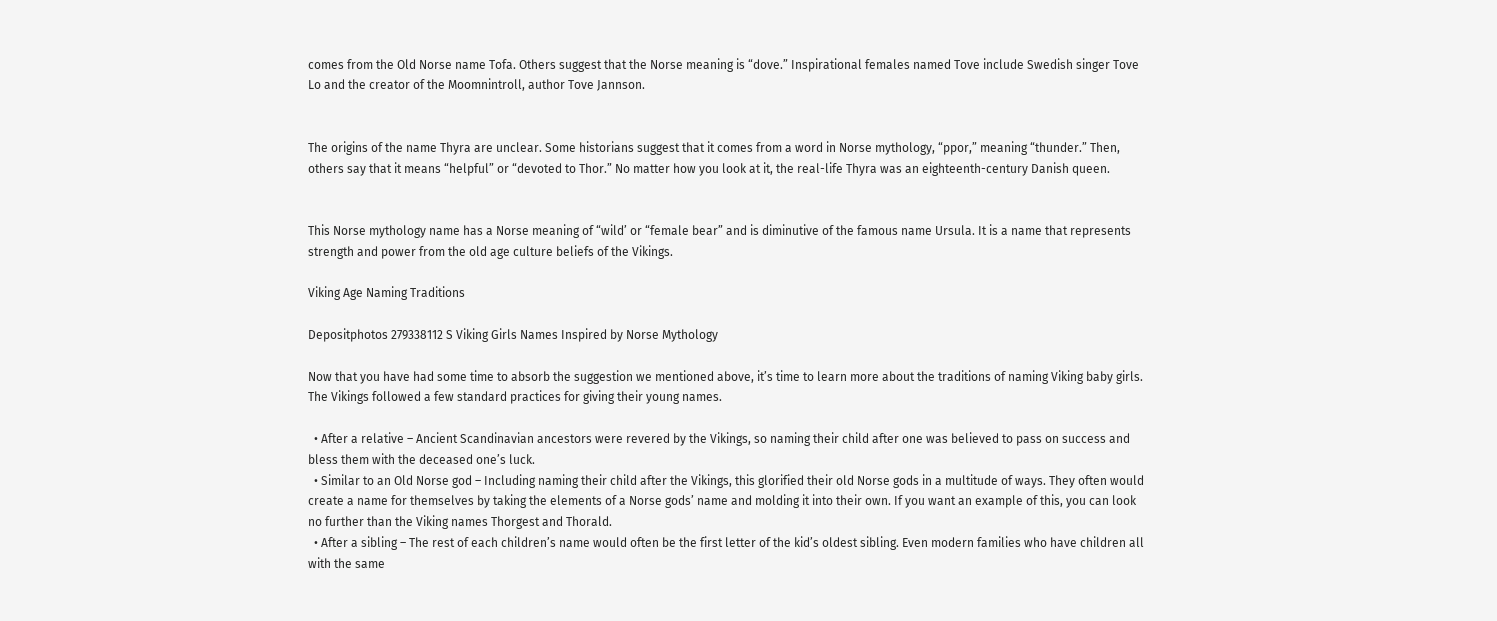comes from the Old Norse name Tofa. Others suggest that the Norse meaning is “dove.” Inspirational females named Tove include Swedish singer Tove Lo and the creator of the Moomnintroll, author Tove Jannson.


The origins of the name Thyra are unclear. Some historians suggest that it comes from a word in Norse mythology, “ppor,” meaning “thunder.” Then, others say that it means “helpful” or “devoted to Thor.” No matter how you look at it, the real-life Thyra was an eighteenth-century Danish queen.


This Norse mythology name has a Norse meaning of “wild’ or “female bear” and is diminutive of the famous name Ursula. It is a name that represents strength and power from the old age culture beliefs of the Vikings.

Viking Age Naming Traditions

Depositphotos 279338112 S Viking Girls Names Inspired by Norse Mythology

Now that you have had some time to absorb the suggestion we mentioned above, it’s time to learn more about the traditions of naming Viking baby girls. The Vikings followed a few standard practices for giving their young names.

  • After a relative – Ancient Scandinavian ancestors were revered by the Vikings, so naming their child after one was believed to pass on success and bless them with the deceased one’s luck.
  • Similar to an Old Norse god – Including naming their child after the Vikings, this glorified their old Norse gods in a multitude of ways. They often would create a name for themselves by taking the elements of a Norse gods’ name and molding it into their own. If you want an example of this, you can look no further than the Viking names Thorgest and Thorald.
  • After a sibling – The rest of each children’s name would often be the first letter of the kid’s oldest sibling. Even modern families who have children all with the same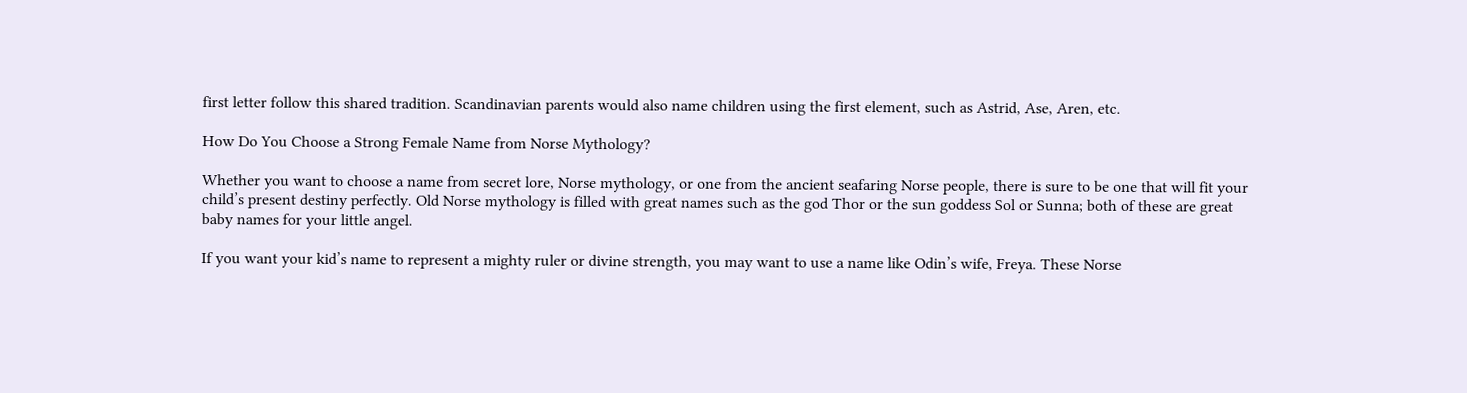first letter follow this shared tradition. Scandinavian parents would also name children using the first element, such as Astrid, Ase, Aren, etc.

How Do You Choose a Strong Female Name from Norse Mythology?

Whether you want to choose a name from secret lore, Norse mythology, or one from the ancient seafaring Norse people, there is sure to be one that will fit your child’s present destiny perfectly. Old Norse mythology is filled with great names such as the god Thor or the sun goddess Sol or Sunna; both of these are great baby names for your little angel.

If you want your kid’s name to represent a mighty ruler or divine strength, you may want to use a name like Odin’s wife, Freya. These Norse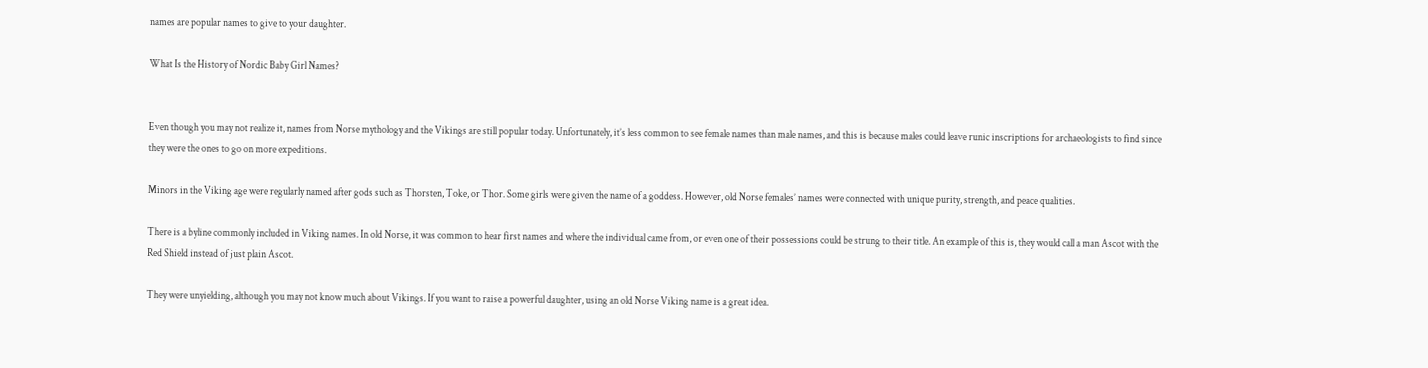names are popular names to give to your daughter.

What Is the History of Nordic Baby Girl Names?


Even though you may not realize it, names from Norse mythology and the Vikings are still popular today. Unfortunately, it’s less common to see female names than male names, and this is because males could leave runic inscriptions for archaeologists to find since they were the ones to go on more expeditions.

Minors in the Viking age were regularly named after gods such as Thorsten, Toke, or Thor. Some girls were given the name of a goddess. However, old Norse females’ names were connected with unique purity, strength, and peace qualities.

There is a byline commonly included in Viking names. In old Norse, it was common to hear first names and where the individual came from, or even one of their possessions could be strung to their title. An example of this is, they would call a man Ascot with the Red Shield instead of just plain Ascot.

They were unyielding, although you may not know much about Vikings. If you want to raise a powerful daughter, using an old Norse Viking name is a great idea.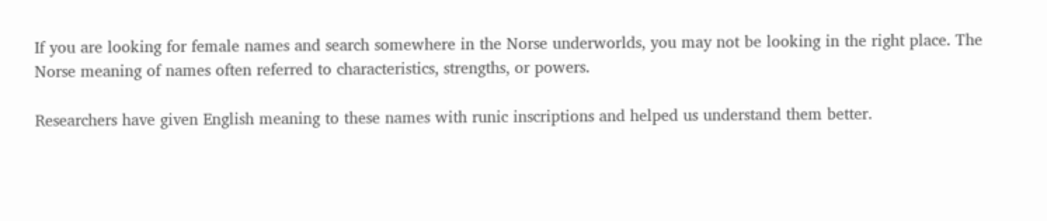If you are looking for female names and search somewhere in the Norse underworlds, you may not be looking in the right place. The Norse meaning of names often referred to characteristics, strengths, or powers.

Researchers have given English meaning to these names with runic inscriptions and helped us understand them better.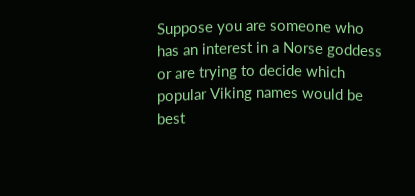Suppose you are someone who has an interest in a Norse goddess or are trying to decide which popular Viking names would be best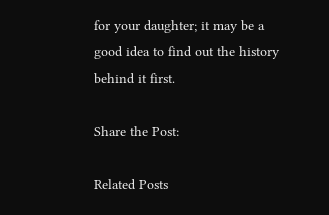for your daughter; it may be a good idea to find out the history behind it first.

Share the Post:

Related Posts